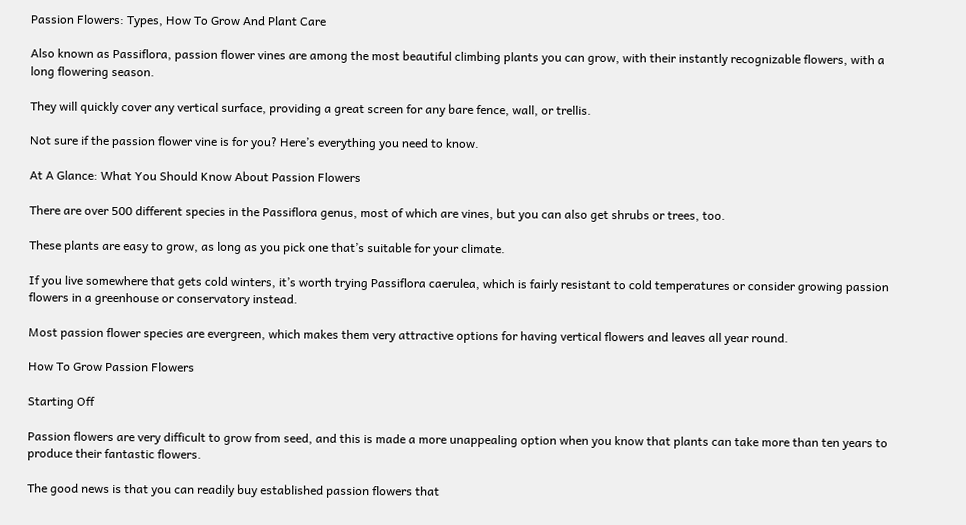Passion Flowers: Types, How To Grow And Plant Care

Also known as Passiflora, passion flower vines are among the most beautiful climbing plants you can grow, with their instantly recognizable flowers, with a long flowering season.

They will quickly cover any vertical surface, providing a great screen for any bare fence, wall, or trellis.

Not sure if the passion flower vine is for you? Here’s everything you need to know.

At A Glance: What You Should Know About Passion Flowers

There are over 500 different species in the Passiflora genus, most of which are vines, but you can also get shrubs or trees, too.

These plants are easy to grow, as long as you pick one that’s suitable for your climate.

If you live somewhere that gets cold winters, it’s worth trying Passiflora caerulea, which is fairly resistant to cold temperatures or consider growing passion flowers in a greenhouse or conservatory instead.

Most passion flower species are evergreen, which makes them very attractive options for having vertical flowers and leaves all year round.

How To Grow Passion Flowers

Starting Off

Passion flowers are very difficult to grow from seed, and this is made a more unappealing option when you know that plants can take more than ten years to produce their fantastic flowers.

The good news is that you can readily buy established passion flowers that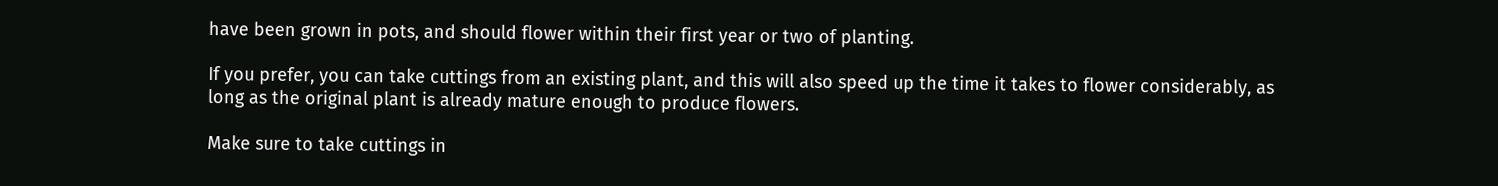have been grown in pots, and should flower within their first year or two of planting.

If you prefer, you can take cuttings from an existing plant, and this will also speed up the time it takes to flower considerably, as long as the original plant is already mature enough to produce flowers.

Make sure to take cuttings in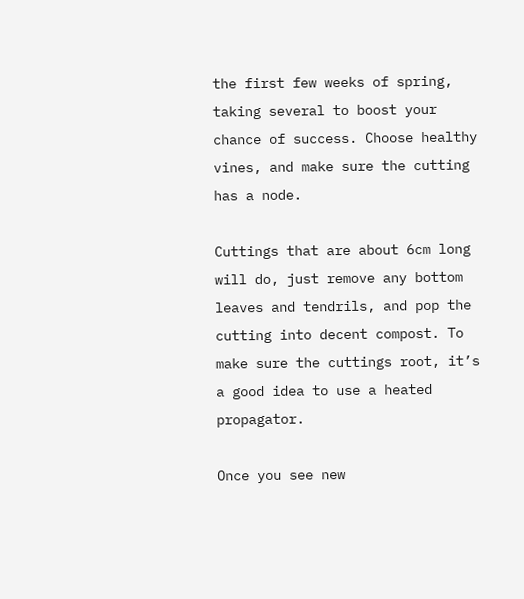the first few weeks of spring, taking several to boost your chance of success. Choose healthy vines, and make sure the cutting has a node.

Cuttings that are about 6cm long will do, just remove any bottom leaves and tendrils, and pop the cutting into decent compost. To make sure the cuttings root, it’s a good idea to use a heated propagator.

Once you see new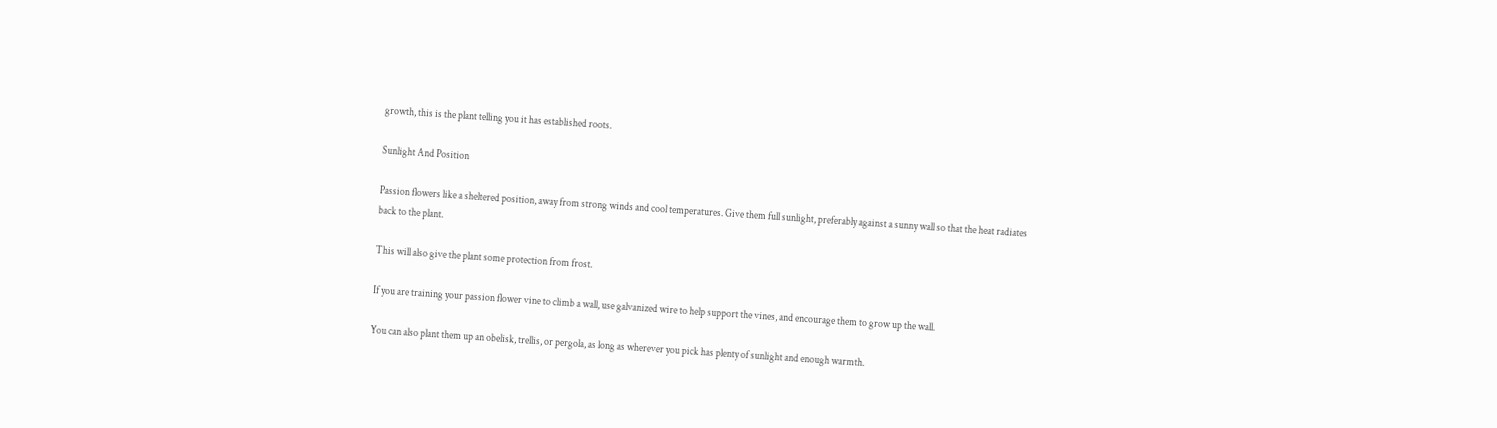growth, this is the plant telling you it has established roots.

Sunlight And Position

Passion flowers like a sheltered position, away from strong winds and cool temperatures. Give them full sunlight, preferably against a sunny wall so that the heat radiates back to the plant.

This will also give the plant some protection from frost.

If you are training your passion flower vine to climb a wall, use galvanized wire to help support the vines, and encourage them to grow up the wall.

You can also plant them up an obelisk, trellis, or pergola, as long as wherever you pick has plenty of sunlight and enough warmth.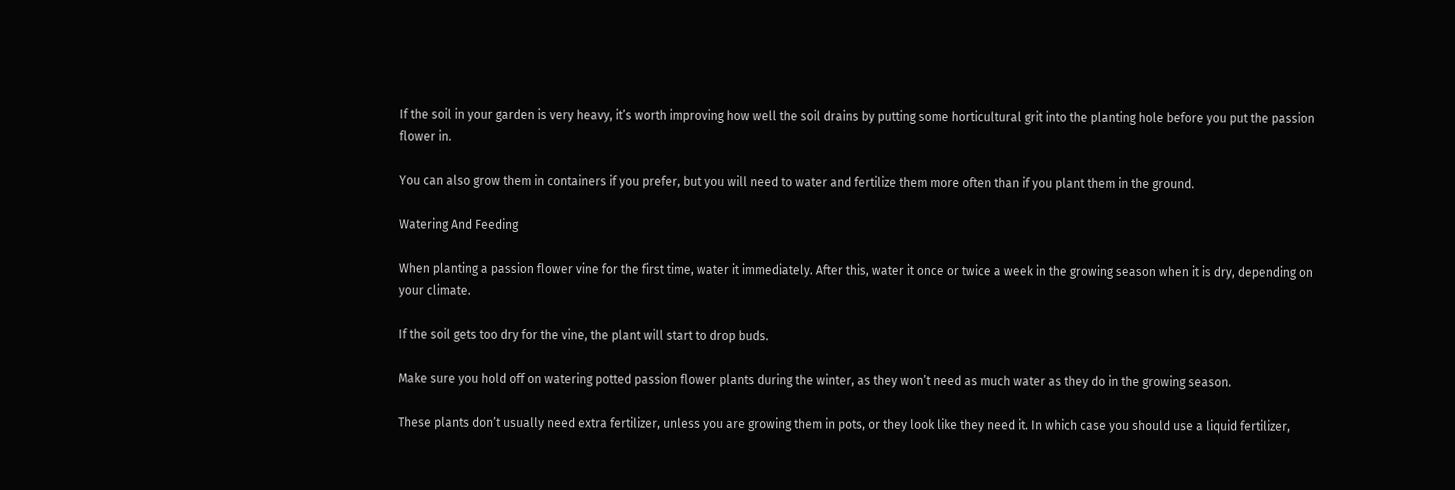If the soil in your garden is very heavy, it’s worth improving how well the soil drains by putting some horticultural grit into the planting hole before you put the passion flower in.

You can also grow them in containers if you prefer, but you will need to water and fertilize them more often than if you plant them in the ground.

Watering And Feeding

When planting a passion flower vine for the first time, water it immediately. After this, water it once or twice a week in the growing season when it is dry, depending on your climate.

If the soil gets too dry for the vine, the plant will start to drop buds.

Make sure you hold off on watering potted passion flower plants during the winter, as they won’t need as much water as they do in the growing season.

These plants don’t usually need extra fertilizer, unless you are growing them in pots, or they look like they need it. In which case you should use a liquid fertilizer,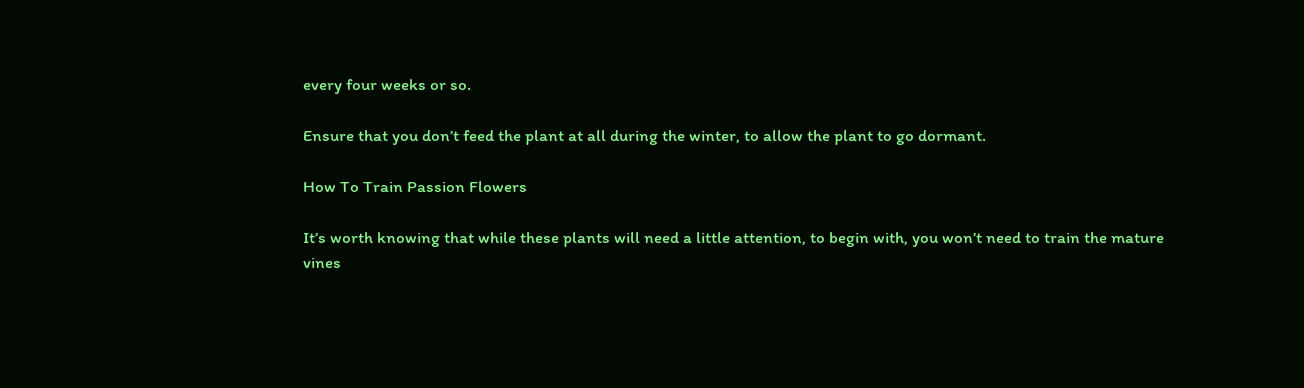every four weeks or so.

Ensure that you don’t feed the plant at all during the winter, to allow the plant to go dormant.

How To Train Passion Flowers

It’s worth knowing that while these plants will need a little attention, to begin with, you won’t need to train the mature vines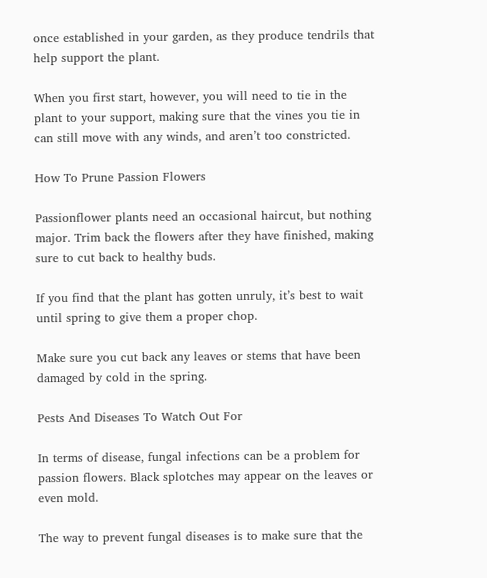once established in your garden, as they produce tendrils that help support the plant.

When you first start, however, you will need to tie in the plant to your support, making sure that the vines you tie in can still move with any winds, and aren’t too constricted.

How To Prune Passion Flowers

Passionflower plants need an occasional haircut, but nothing major. Trim back the flowers after they have finished, making sure to cut back to healthy buds.

If you find that the plant has gotten unruly, it’s best to wait until spring to give them a proper chop.

Make sure you cut back any leaves or stems that have been damaged by cold in the spring.

Pests And Diseases To Watch Out For

In terms of disease, fungal infections can be a problem for passion flowers. Black splotches may appear on the leaves or even mold.

The way to prevent fungal diseases is to make sure that the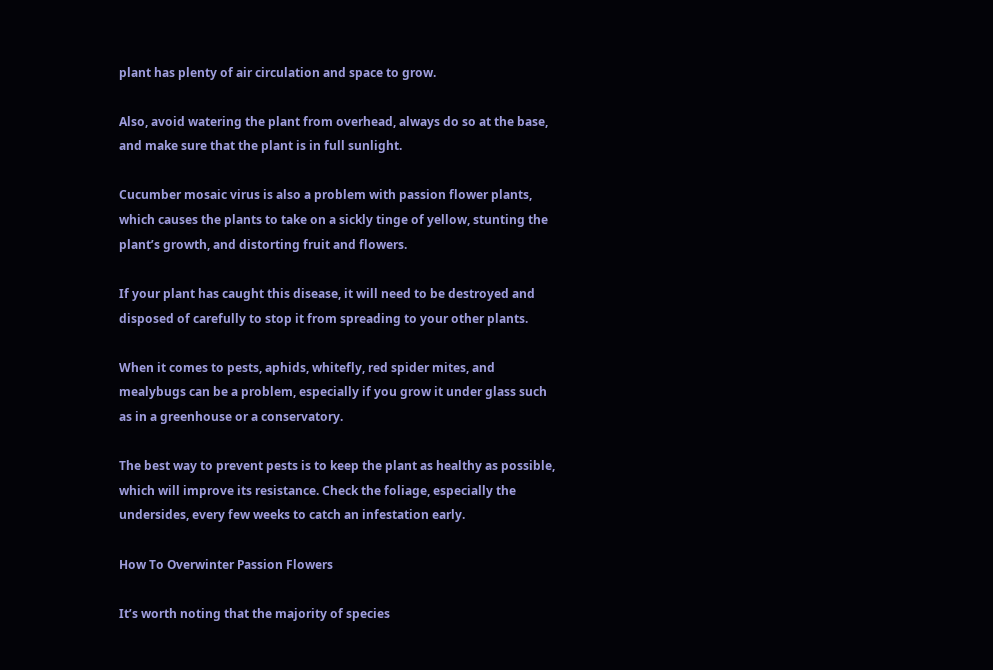plant has plenty of air circulation and space to grow.

Also, avoid watering the plant from overhead, always do so at the base, and make sure that the plant is in full sunlight.

Cucumber mosaic virus is also a problem with passion flower plants, which causes the plants to take on a sickly tinge of yellow, stunting the plant’s growth, and distorting fruit and flowers.

If your plant has caught this disease, it will need to be destroyed and disposed of carefully to stop it from spreading to your other plants.

When it comes to pests, aphids, whitefly, red spider mites, and mealybugs can be a problem, especially if you grow it under glass such as in a greenhouse or a conservatory.

The best way to prevent pests is to keep the plant as healthy as possible, which will improve its resistance. Check the foliage, especially the undersides, every few weeks to catch an infestation early.

How To Overwinter Passion Flowers

It’s worth noting that the majority of species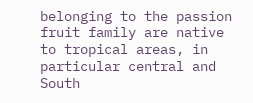belonging to the passion fruit family are native to tropical areas, in particular central and South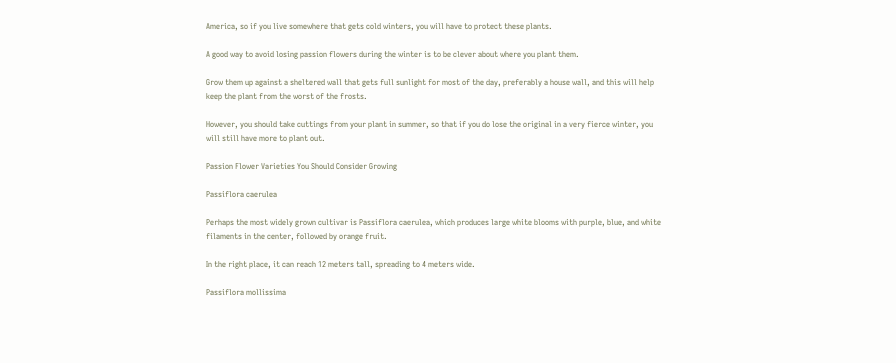America, so if you live somewhere that gets cold winters, you will have to protect these plants.

A good way to avoid losing passion flowers during the winter is to be clever about where you plant them.

Grow them up against a sheltered wall that gets full sunlight for most of the day, preferably a house wall, and this will help keep the plant from the worst of the frosts.

However, you should take cuttings from your plant in summer, so that if you do lose the original in a very fierce winter, you will still have more to plant out.

Passion Flower Varieties You Should Consider Growing

Passiflora caerulea

Perhaps the most widely grown cultivar is Passiflora caerulea, which produces large white blooms with purple, blue, and white filaments in the center, followed by orange fruit.

In the right place, it can reach 12 meters tall, spreading to 4 meters wide.

Passiflora mollissima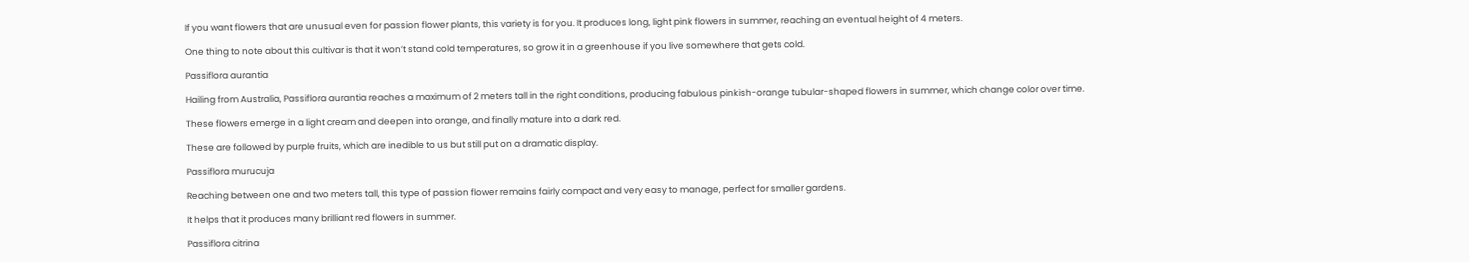If you want flowers that are unusual even for passion flower plants, this variety is for you. It produces long, light pink flowers in summer, reaching an eventual height of 4 meters.

One thing to note about this cultivar is that it won’t stand cold temperatures, so grow it in a greenhouse if you live somewhere that gets cold.

Passiflora aurantia

Hailing from Australia, Passiflora aurantia reaches a maximum of 2 meters tall in the right conditions, producing fabulous pinkish-orange tubular-shaped flowers in summer, which change color over time.

These flowers emerge in a light cream and deepen into orange, and finally mature into a dark red.

These are followed by purple fruits, which are inedible to us but still put on a dramatic display.

Passiflora murucuja

Reaching between one and two meters tall, this type of passion flower remains fairly compact and very easy to manage, perfect for smaller gardens.

It helps that it produces many brilliant red flowers in summer.

Passiflora citrina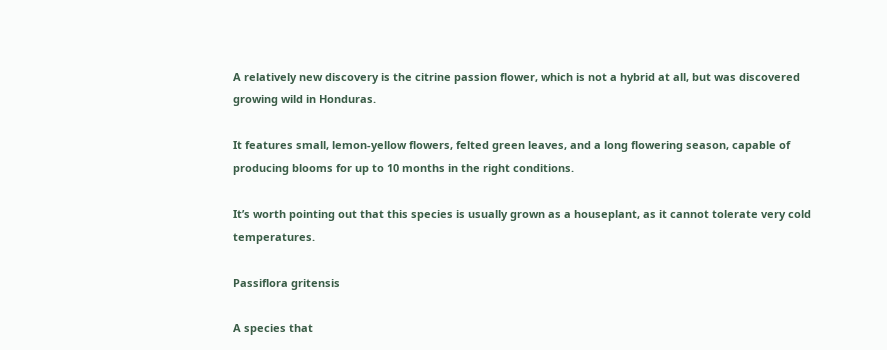A relatively new discovery is the citrine passion flower, which is not a hybrid at all, but was discovered growing wild in Honduras.

It features small, lemon-yellow flowers, felted green leaves, and a long flowering season, capable of producing blooms for up to 10 months in the right conditions.

It’s worth pointing out that this species is usually grown as a houseplant, as it cannot tolerate very cold temperatures.

Passiflora gritensis

A species that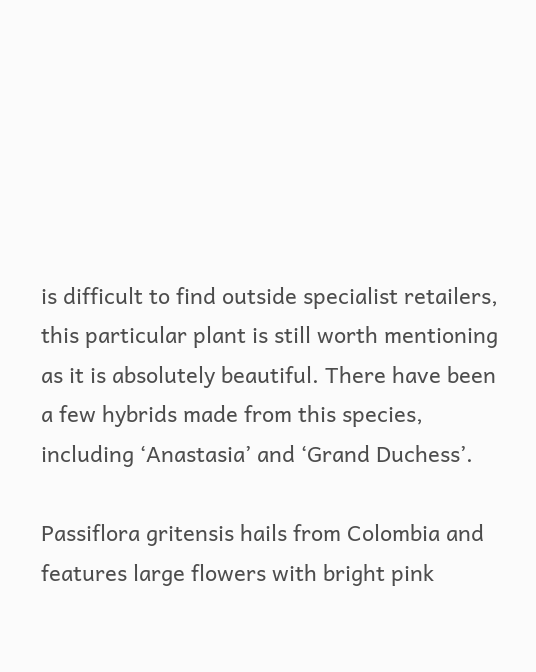is difficult to find outside specialist retailers, this particular plant is still worth mentioning as it is absolutely beautiful. There have been a few hybrids made from this species, including ‘Anastasia’ and ‘Grand Duchess’.

Passiflora gritensis hails from Colombia and features large flowers with bright pink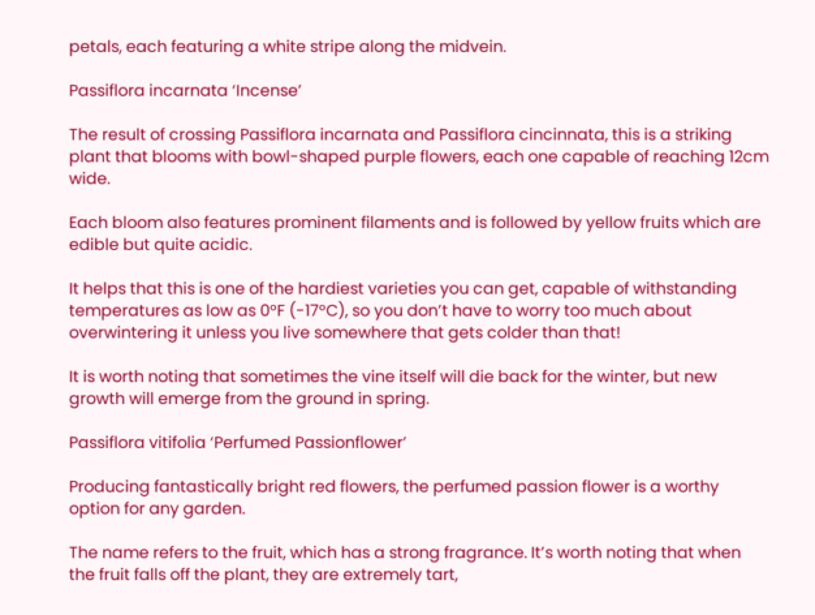petals, each featuring a white stripe along the midvein.

Passiflora incarnata ‘Incense’

The result of crossing Passiflora incarnata and Passiflora cincinnata, this is a striking plant that blooms with bowl-shaped purple flowers, each one capable of reaching 12cm wide.

Each bloom also features prominent filaments and is followed by yellow fruits which are edible but quite acidic.

It helps that this is one of the hardiest varieties you can get, capable of withstanding temperatures as low as 0°F (-17°C), so you don’t have to worry too much about overwintering it unless you live somewhere that gets colder than that!

It is worth noting that sometimes the vine itself will die back for the winter, but new growth will emerge from the ground in spring.

Passiflora vitifolia ‘Perfumed Passionflower’

Producing fantastically bright red flowers, the perfumed passion flower is a worthy option for any garden.

The name refers to the fruit, which has a strong fragrance. It’s worth noting that when the fruit falls off the plant, they are extremely tart,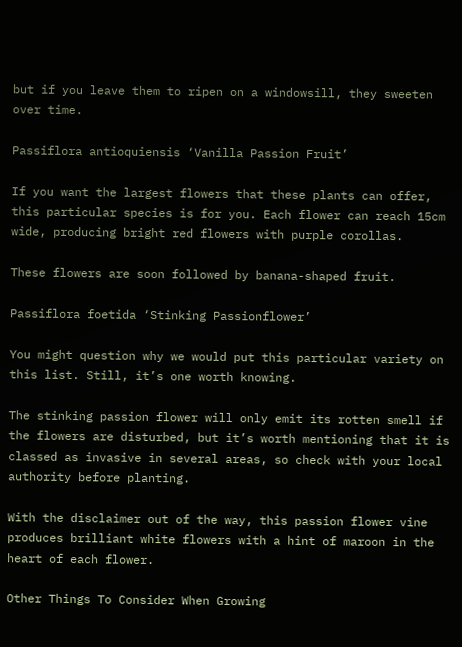but if you leave them to ripen on a windowsill, they sweeten over time.

Passiflora antioquiensis ‘Vanilla Passion Fruit’

If you want the largest flowers that these plants can offer, this particular species is for you. Each flower can reach 15cm wide, producing bright red flowers with purple corollas.

These flowers are soon followed by banana-shaped fruit.

Passiflora foetida ‘Stinking Passionflower’

You might question why we would put this particular variety on this list. Still, it’s one worth knowing.

The stinking passion flower will only emit its rotten smell if the flowers are disturbed, but it’s worth mentioning that it is classed as invasive in several areas, so check with your local authority before planting.

With the disclaimer out of the way, this passion flower vine produces brilliant white flowers with a hint of maroon in the heart of each flower.

Other Things To Consider When Growing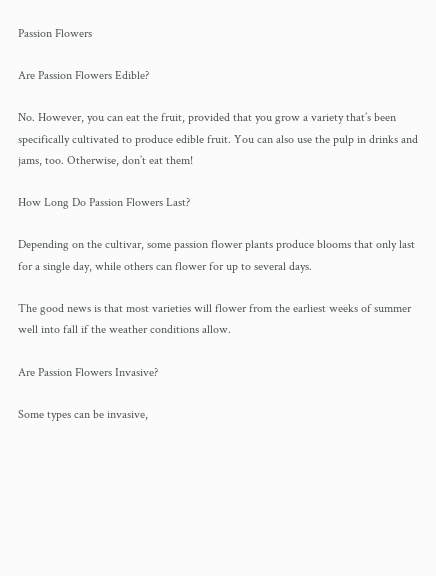Passion Flowers

Are Passion Flowers Edible?

No. However, you can eat the fruit, provided that you grow a variety that’s been specifically cultivated to produce edible fruit. You can also use the pulp in drinks and jams, too. Otherwise, don’t eat them!

How Long Do Passion Flowers Last?

Depending on the cultivar, some passion flower plants produce blooms that only last for a single day, while others can flower for up to several days.

The good news is that most varieties will flower from the earliest weeks of summer well into fall if the weather conditions allow.

Are Passion Flowers Invasive?

Some types can be invasive,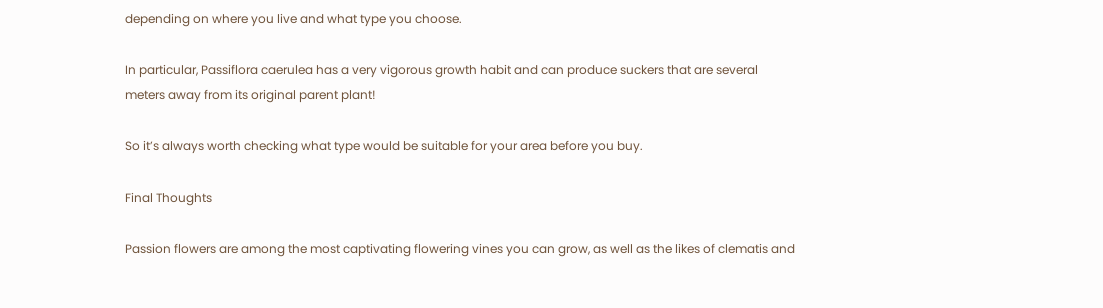depending on where you live and what type you choose.

In particular, Passiflora caerulea has a very vigorous growth habit and can produce suckers that are several meters away from its original parent plant!

So it’s always worth checking what type would be suitable for your area before you buy.

Final Thoughts

Passion flowers are among the most captivating flowering vines you can grow, as well as the likes of clematis and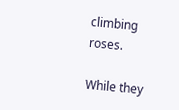climbing roses.

While they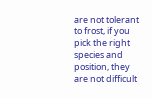are not tolerant to frost, if you pick the right species and position, they are not difficult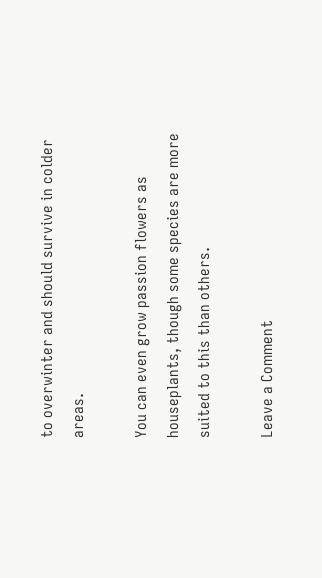to overwinter and should survive in colder areas.

You can even grow passion flowers as houseplants, though some species are more suited to this than others.

Leave a Comment